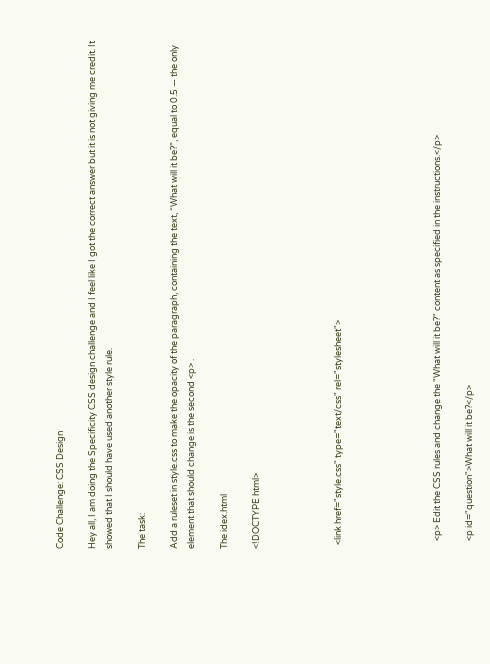Code Challenge: CSS Design

Hey all, I am doing the Specificity CSS design challenge and I feel like I got the correct answer but it is not giving me credit. It showed that I should have used another style rule.

The task:

Add a ruleset in style.css to make the opacity of the paragraph, containing the text, “What will it be?”, equal to 0.5 — the only element that should change is the second <p> .

The idex.html

<!DOCTYPE html>




  <link href="style.css" type="text/css" rel="stylesheet">





    <p> Edit the CSS rules and change the "What will it be?" content as specified in the instructions.</p>

    <p id="question">What will it be?</p>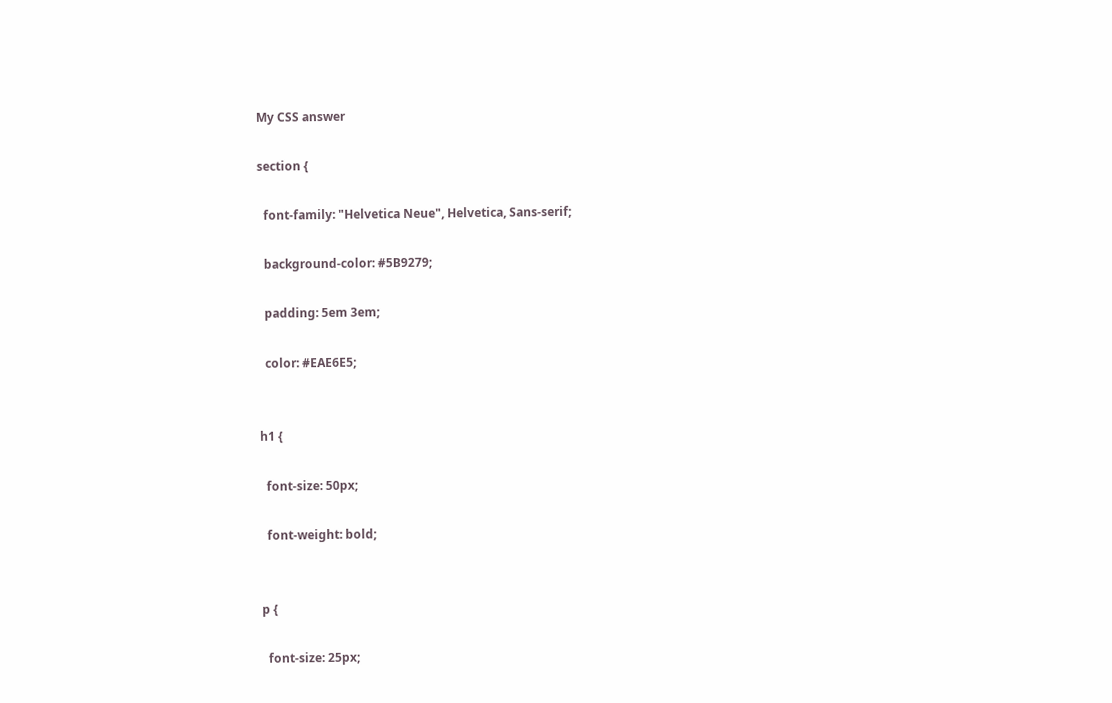My CSS answer

section {

  font-family: "Helvetica Neue", Helvetica, Sans-serif;

  background-color: #5B9279;

  padding: 5em 3em;

  color: #EAE6E5;


h1 {

  font-size: 50px;

  font-weight: bold;


p {

  font-size: 25px;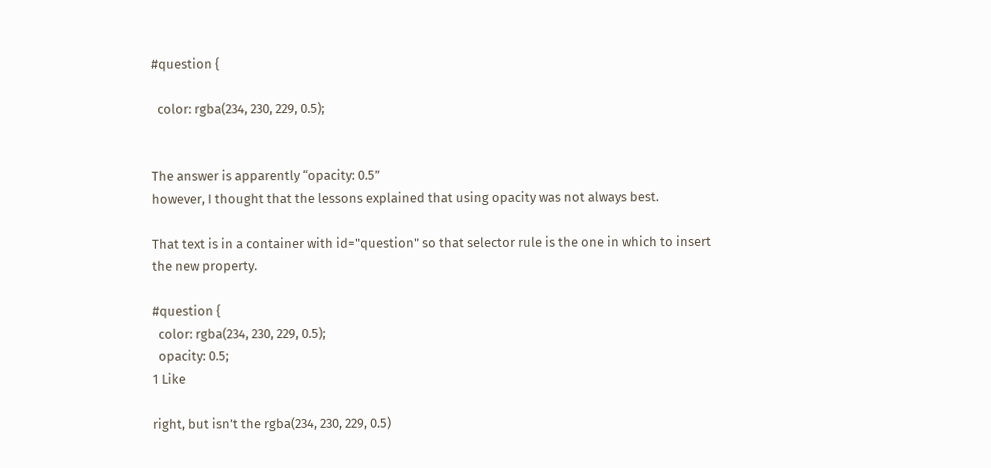#question {

  color: rgba(234, 230, 229, 0.5);


The answer is apparently “opacity: 0.5”
however, I thought that the lessons explained that using opacity was not always best.

That text is in a container with id="question" so that selector rule is the one in which to insert the new property.

#question {
  color: rgba(234, 230, 229, 0.5);
  opacity: 0.5;
1 Like

right, but isn’t the rgba(234, 230, 229, 0.5)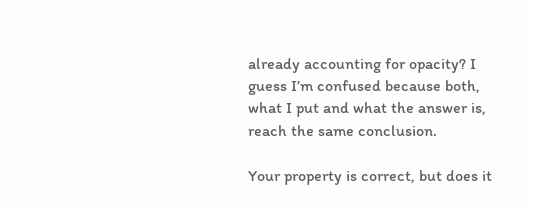already accounting for opacity? I guess I’m confused because both, what I put and what the answer is, reach the same conclusion.

Your property is correct, but does it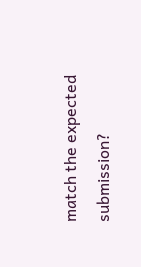match the expected submission?